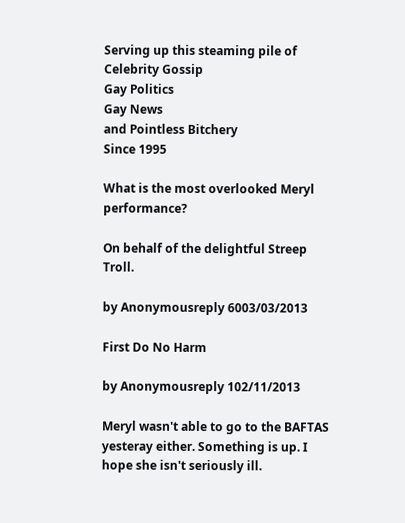Serving up this steaming pile of
Celebrity Gossip
Gay Politics
Gay News
and Pointless Bitchery
Since 1995

What is the most overlooked Meryl performance?

On behalf of the delightful Streep Troll.

by Anonymousreply 6003/03/2013

First Do No Harm

by Anonymousreply 102/11/2013

Meryl wasn't able to go to the BAFTAS yesteray either. Something is up. I hope she isn't seriously ill.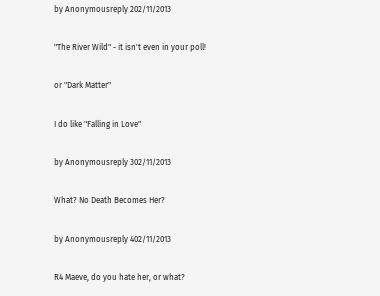by Anonymousreply 202/11/2013

"The River Wild" - it isn't even in your poll!

or "Dark Matter"

I do like "Falling in Love"

by Anonymousreply 302/11/2013

What? No Death Becomes Her?

by Anonymousreply 402/11/2013

R4 Maeve, do you hate her, or what?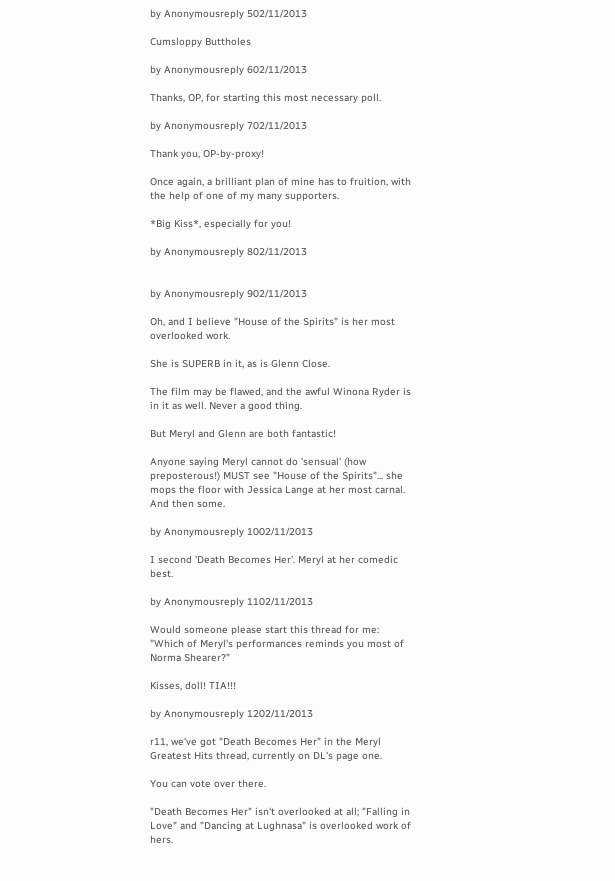by Anonymousreply 502/11/2013

Cumsloppy Buttholes

by Anonymousreply 602/11/2013

Thanks, OP, for starting this most necessary poll.

by Anonymousreply 702/11/2013

Thank you, OP-by-proxy!

Once again, a brilliant plan of mine has to fruition, with the help of one of my many supporters.

*Big Kiss*, especially for you!

by Anonymousreply 802/11/2013


by Anonymousreply 902/11/2013

Oh, and I believe "House of the Spirits" is her most overlooked work.

She is SUPERB in it, as is Glenn Close.

The film may be flawed, and the awful Winona Ryder is in it as well. Never a good thing.

But Meryl and Glenn are both fantastic!

Anyone saying Meryl cannot do 'sensual' (how preposterous!) MUST see "House of the Spirits"... she mops the floor with Jessica Lange at her most carnal. And then some.

by Anonymousreply 1002/11/2013

I second 'Death Becomes Her'. Meryl at her comedic best.

by Anonymousreply 1102/11/2013

Would someone please start this thread for me: "Which of Meryl's performances reminds you most of Norma Shearer?"

Kisses, doll! TIA!!!

by Anonymousreply 1202/11/2013

r11, we've got "Death Becomes Her" in the Meryl Greatest Hits thread, currently on DL's page one.

You can vote over there.

"Death Becomes Her" isn't overlooked at all; "Falling in Love" and "Dancing at Lughnasa" is overlooked work of hers.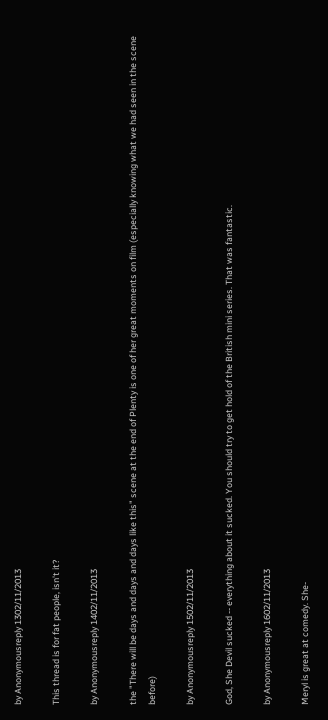by Anonymousreply 1302/11/2013

This thread is for fat people, isn't it?

by Anonymousreply 1402/11/2013

the "There will be days and days and days like this" scene at the end of Plenty is one of her great moments on film (especially knowing what we had seen in the scene before)

by Anonymousreply 1502/11/2013

God, She Devil sucked -- everything about it sucked. You should try to get hold of the British mini series. That was fantastic.

by Anonymousreply 1602/11/2013

Meryl is great at comedy. She-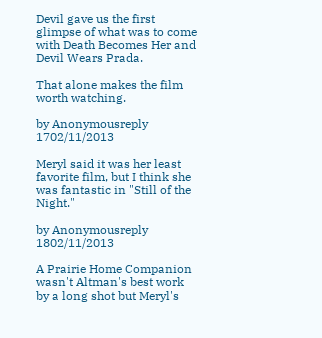Devil gave us the first glimpse of what was to come with Death Becomes Her and Devil Wears Prada.

That alone makes the film worth watching.

by Anonymousreply 1702/11/2013

Meryl said it was her least favorite film, but I think she was fantastic in "Still of the Night."

by Anonymousreply 1802/11/2013

A Prairie Home Companion wasn't Altman's best work by a long shot but Meryl's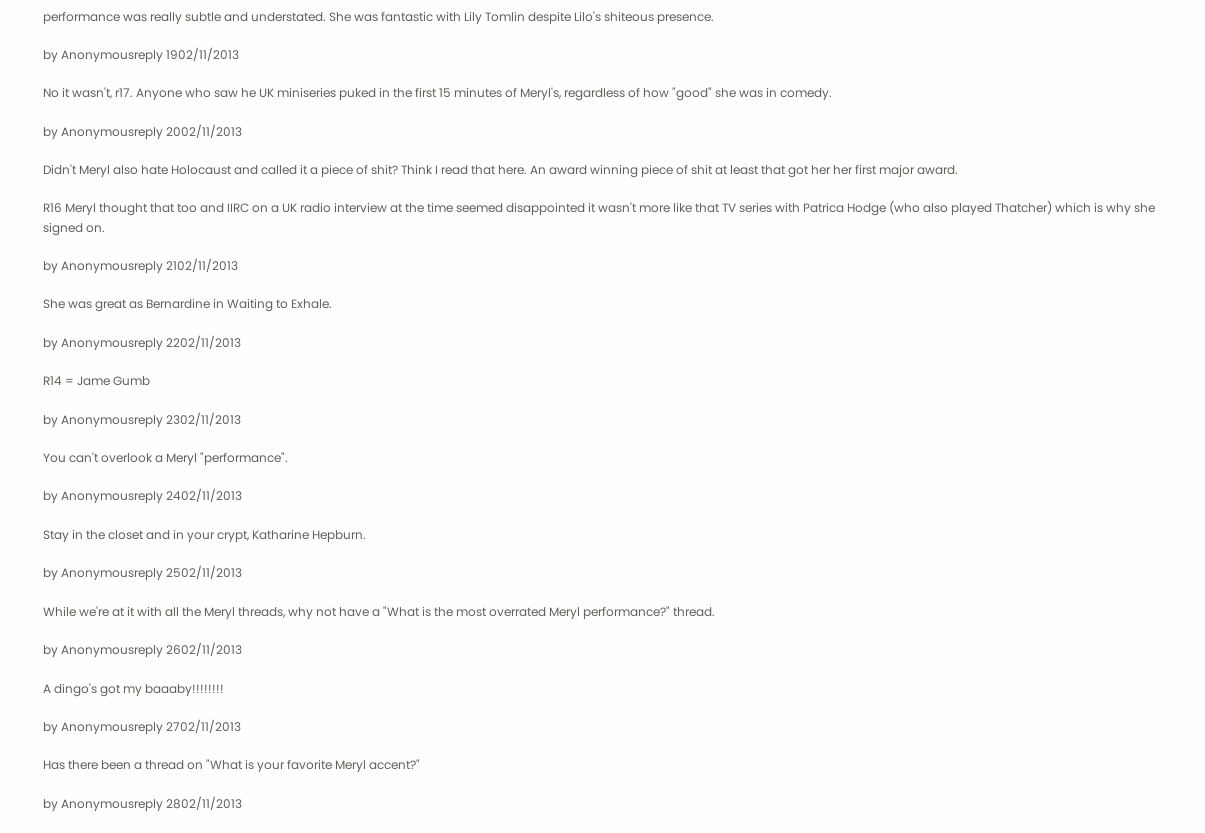performance was really subtle and understated. She was fantastic with Lily Tomlin despite Lilo's shiteous presence.

by Anonymousreply 1902/11/2013

No it wasn't, r17. Anyone who saw he UK miniseries puked in the first 15 minutes of Meryl's, regardless of how "good" she was in comedy.

by Anonymousreply 2002/11/2013

Didn't Meryl also hate Holocaust and called it a piece of shit? Think I read that here. An award winning piece of shit at least that got her her first major award.

R16 Meryl thought that too and IIRC on a UK radio interview at the time seemed disappointed it wasn't more like that TV series with Patrica Hodge (who also played Thatcher) which is why she signed on.

by Anonymousreply 2102/11/2013

She was great as Bernardine in Waiting to Exhale.

by Anonymousreply 2202/11/2013

R14 = Jame Gumb

by Anonymousreply 2302/11/2013

You can't overlook a Meryl "performance".

by Anonymousreply 2402/11/2013

Stay in the closet and in your crypt, Katharine Hepburn.

by Anonymousreply 2502/11/2013

While we're at it with all the Meryl threads, why not have a "What is the most overrated Meryl performance?" thread.

by Anonymousreply 2602/11/2013

A dingo's got my baaaby!!!!!!!!

by Anonymousreply 2702/11/2013

Has there been a thread on "What is your favorite Meryl accent?"

by Anonymousreply 2802/11/2013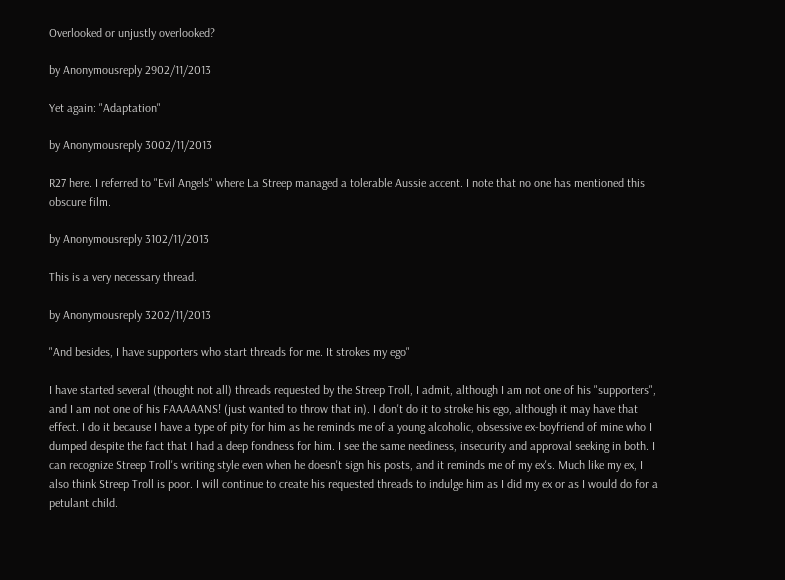Overlooked or unjustly overlooked?

by Anonymousreply 2902/11/2013

Yet again: "Adaptation"

by Anonymousreply 3002/11/2013

R27 here. I referred to "Evil Angels" where La Streep managed a tolerable Aussie accent. I note that no one has mentioned this obscure film.

by Anonymousreply 3102/11/2013

This is a very necessary thread.

by Anonymousreply 3202/11/2013

"And besides, I have supporters who start threads for me. It strokes my ego"

I have started several (thought not all) threads requested by the Streep Troll, I admit, although I am not one of his "supporters", and I am not one of his FAAAAANS! (just wanted to throw that in). I don't do it to stroke his ego, although it may have that effect. I do it because I have a type of pity for him as he reminds me of a young alcoholic, obsessive ex-boyfriend of mine who I dumped despite the fact that I had a deep fondness for him. I see the same neediness, insecurity and approval seeking in both. I can recognize Streep Troll's writing style even when he doesn't sign his posts, and it reminds me of my ex's. Much like my ex, I also think Streep Troll is poor. I will continue to create his requested threads to indulge him as I did my ex or as I would do for a petulant child.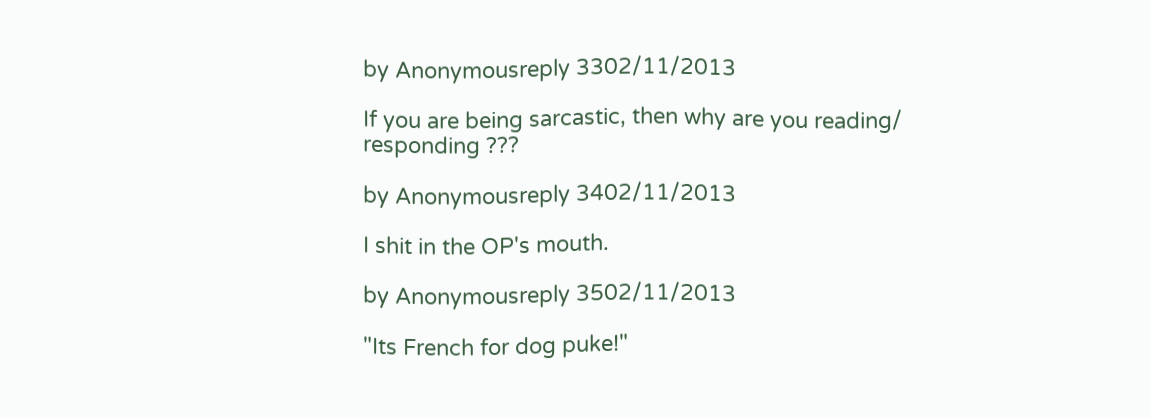by Anonymousreply 3302/11/2013

If you are being sarcastic, then why are you reading/ responding ???

by Anonymousreply 3402/11/2013

I shit in the OP's mouth.

by Anonymousreply 3502/11/2013

"Its French for dog puke!"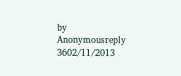by Anonymousreply 3602/11/2013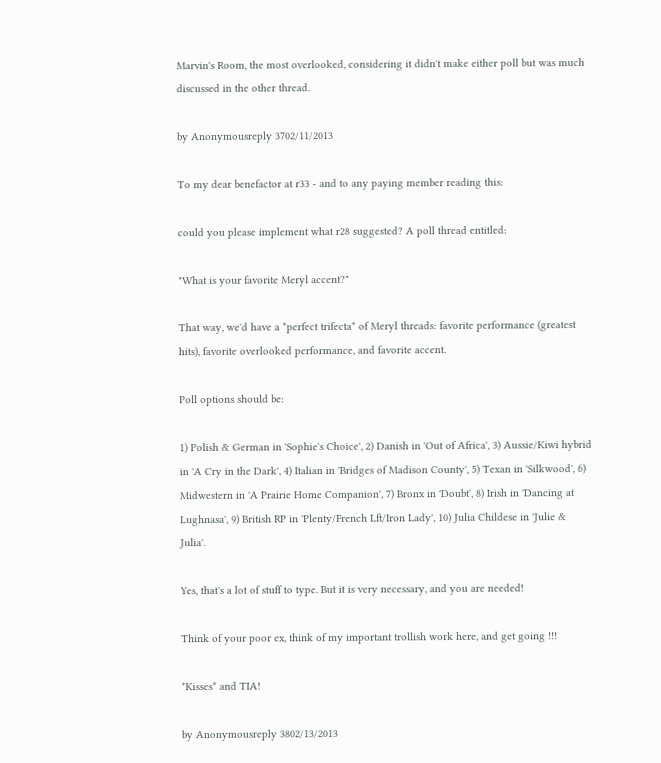Marvin's Room, the most overlooked, considering it didn't make either poll but was much discussed in the other thread.

by Anonymousreply 3702/11/2013

To my dear benefactor at r33 - and to any paying member reading this:

could you please implement what r28 suggested? A poll thread entitled:

"What is your favorite Meryl accent?"

That way, we'd have a *perfect trifecta* of Meryl threads: favorite performance (greatest hits), favorite overlooked performance, and favorite accent.

Poll options should be:

1) Polish & German in 'Sophie's Choice', 2) Danish in 'Out of Africa', 3) Aussie/Kiwi hybrid in 'A Cry in the Dark', 4) Italian in 'Bridges of Madison County', 5) Texan in 'Silkwood', 6) Midwestern in 'A Prairie Home Companion', 7) Bronx in 'Doubt', 8) Irish in 'Dancing at Lughnasa', 9) British RP in 'Plenty/French Lft/Iron Lady', 10) Julia Childese in 'Julie & Julia'.

Yes, that's a lot of stuff to type. But it is very necessary, and you are needed!

Think of your poor ex, think of my important trollish work here, and get going !!!

*Kisses* and TIA!

by Anonymousreply 3802/13/2013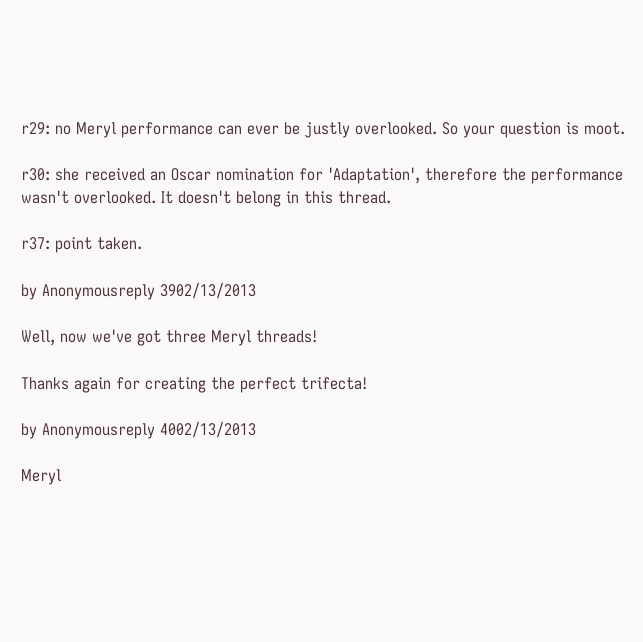r29: no Meryl performance can ever be justly overlooked. So your question is moot.

r30: she received an Oscar nomination for 'Adaptation', therefore the performance wasn't overlooked. It doesn't belong in this thread.

r37: point taken.

by Anonymousreply 3902/13/2013

Well, now we've got three Meryl threads!

Thanks again for creating the perfect trifecta!

by Anonymousreply 4002/13/2013

Meryl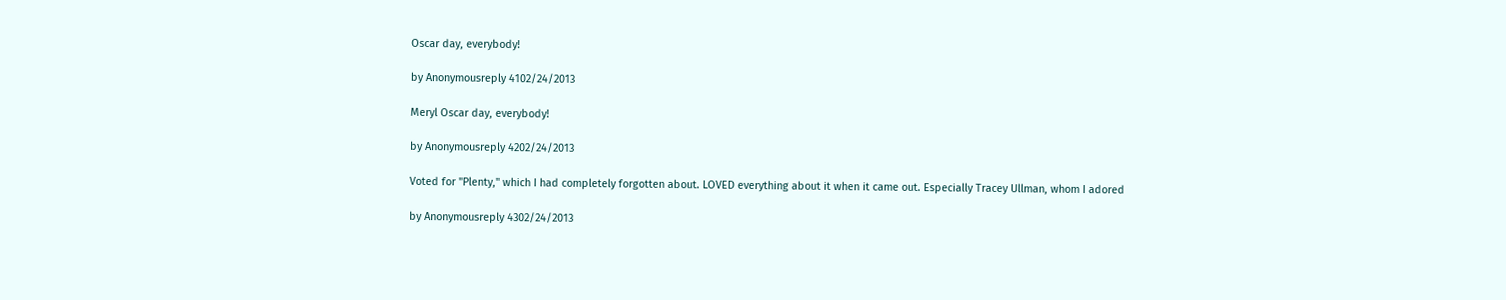Oscar day, everybody!

by Anonymousreply 4102/24/2013

Meryl Oscar day, everybody!

by Anonymousreply 4202/24/2013

Voted for "Plenty," which I had completely forgotten about. LOVED everything about it when it came out. Especially Tracey Ullman, whom I adored

by Anonymousreply 4302/24/2013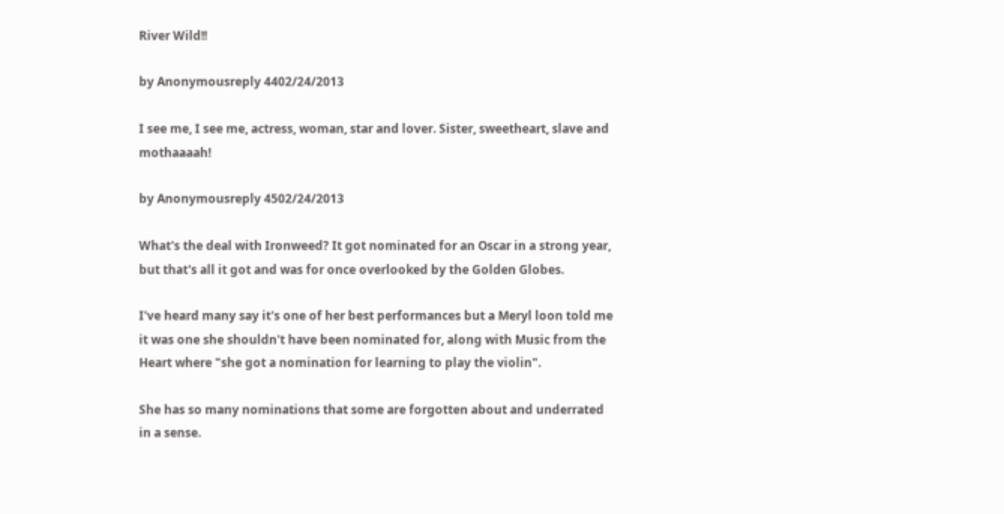River Wild!!

by Anonymousreply 4402/24/2013

I see me, I see me, actress, woman, star and lover. Sister, sweetheart, slave and mothaaaah!

by Anonymousreply 4502/24/2013

What's the deal with Ironweed? It got nominated for an Oscar in a strong year, but that's all it got and was for once overlooked by the Golden Globes.

I've heard many say it's one of her best performances but a Meryl loon told me it was one she shouldn't have been nominated for, along with Music from the Heart where "she got a nomination for learning to play the violin".

She has so many nominations that some are forgotten about and underrated in a sense.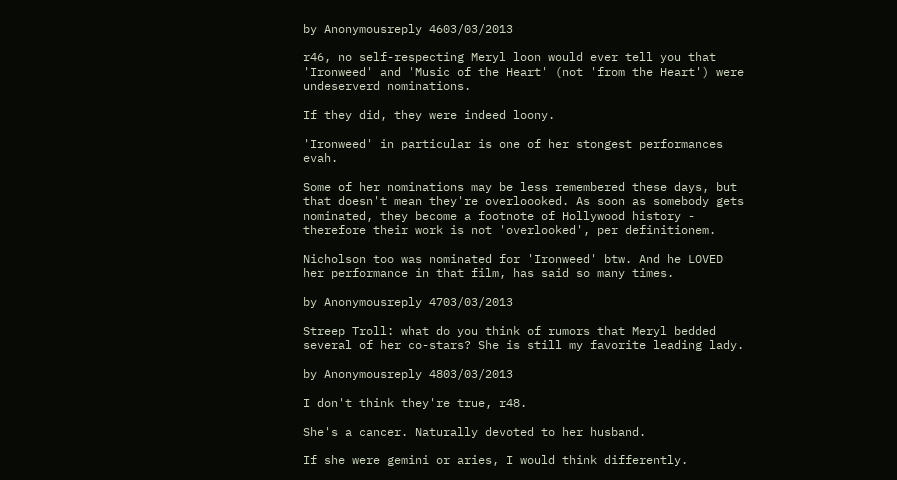by Anonymousreply 4603/03/2013

r46, no self-respecting Meryl loon would ever tell you that 'Ironweed' and 'Music of the Heart' (not 'from the Heart') were undeserverd nominations.

If they did, they were indeed loony.

'Ironweed' in particular is one of her stongest performances evah.

Some of her nominations may be less remembered these days, but that doesn't mean they're overloooked. As soon as somebody gets nominated, they become a footnote of Hollywood history - therefore their work is not 'overlooked', per definitionem.

Nicholson too was nominated for 'Ironweed' btw. And he LOVED her performance in that film, has said so many times.

by Anonymousreply 4703/03/2013

Streep Troll: what do you think of rumors that Meryl bedded several of her co-stars? She is still my favorite leading lady.

by Anonymousreply 4803/03/2013

I don't think they're true, r48.

She's a cancer. Naturally devoted to her husband.

If she were gemini or aries, I would think differently.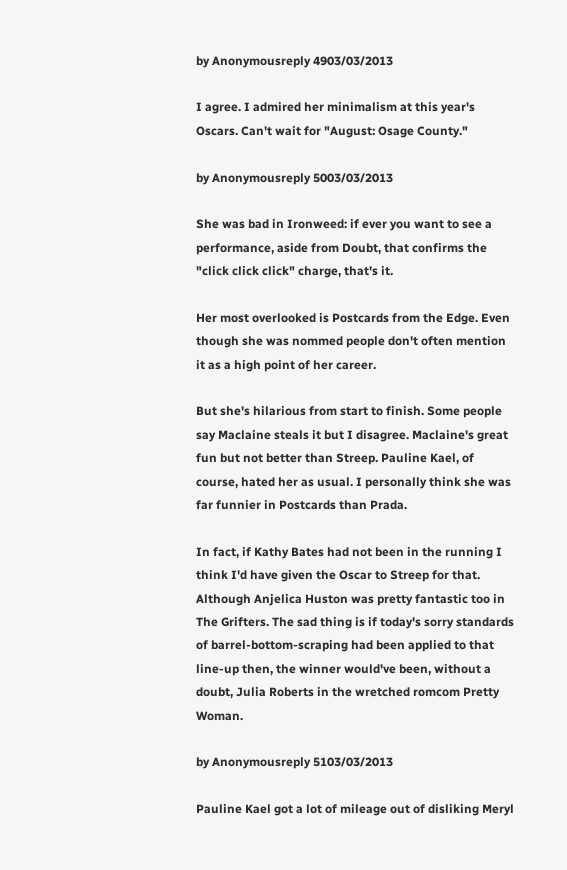by Anonymousreply 4903/03/2013

I agree. I admired her minimalism at this year's Oscars. Can't wait for "August: Osage County."

by Anonymousreply 5003/03/2013

She was bad in Ironweed: if ever you want to see a performance, aside from Doubt, that confirms the "click click click" charge, that's it.

Her most overlooked is Postcards from the Edge. Even though she was nommed people don't often mention it as a high point of her career.

But she's hilarious from start to finish. Some people say Maclaine steals it but I disagree. Maclaine's great fun but not better than Streep. Pauline Kael, of course, hated her as usual. I personally think she was far funnier in Postcards than Prada.

In fact, if Kathy Bates had not been in the running I think I'd have given the Oscar to Streep for that. Although Anjelica Huston was pretty fantastic too in The Grifters. The sad thing is if today's sorry standards of barrel-bottom-scraping had been applied to that line-up then, the winner would've been, without a doubt, Julia Roberts in the wretched romcom Pretty Woman.

by Anonymousreply 5103/03/2013

Pauline Kael got a lot of mileage out of disliking Meryl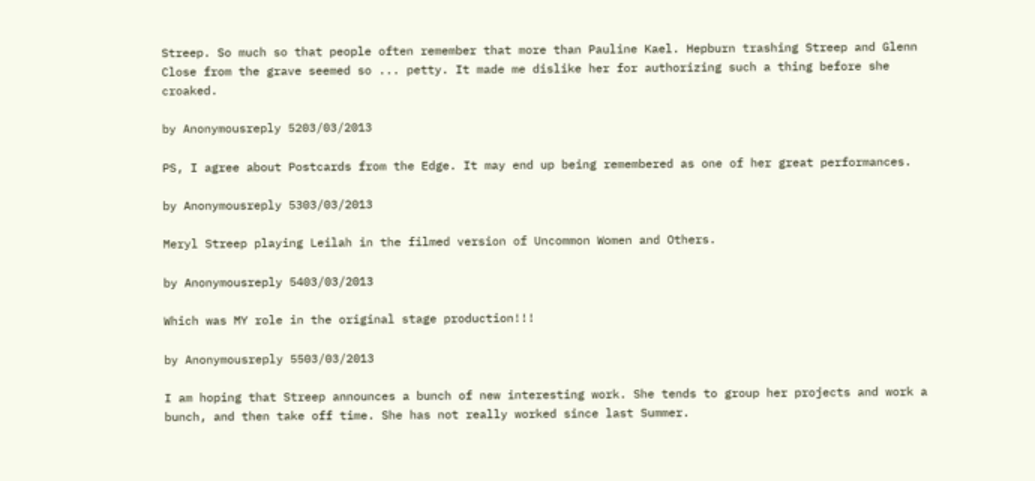Streep. So much so that people often remember that more than Pauline Kael. Hepburn trashing Streep and Glenn Close from the grave seemed so ... petty. It made me dislike her for authorizing such a thing before she croaked.

by Anonymousreply 5203/03/2013

PS, I agree about Postcards from the Edge. It may end up being remembered as one of her great performances.

by Anonymousreply 5303/03/2013

Meryl Streep playing Leilah in the filmed version of Uncommon Women and Others.

by Anonymousreply 5403/03/2013

Which was MY role in the original stage production!!!

by Anonymousreply 5503/03/2013

I am hoping that Streep announces a bunch of new interesting work. She tends to group her projects and work a bunch, and then take off time. She has not really worked since last Summer.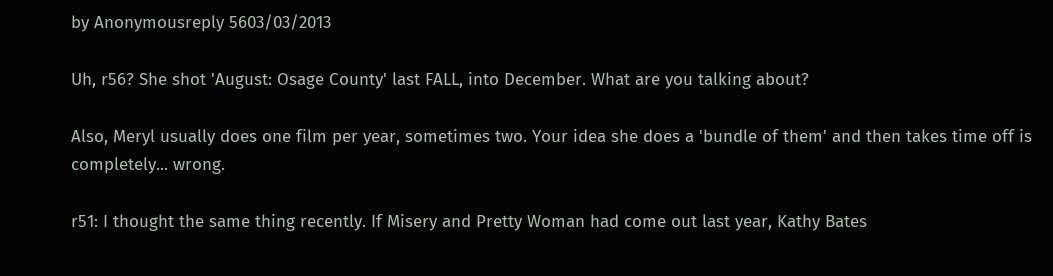by Anonymousreply 5603/03/2013

Uh, r56? She shot 'August: Osage County' last FALL, into December. What are you talking about?

Also, Meryl usually does one film per year, sometimes two. Your idea she does a 'bundle of them' and then takes time off is completely... wrong.

r51: I thought the same thing recently. If Misery and Pretty Woman had come out last year, Kathy Bates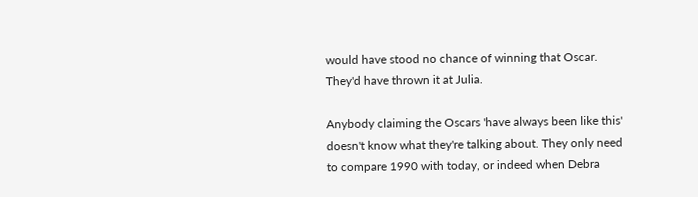would have stood no chance of winning that Oscar. They'd have thrown it at Julia.

Anybody claiming the Oscars 'have always been like this' doesn't know what they're talking about. They only need to compare 1990 with today, or indeed when Debra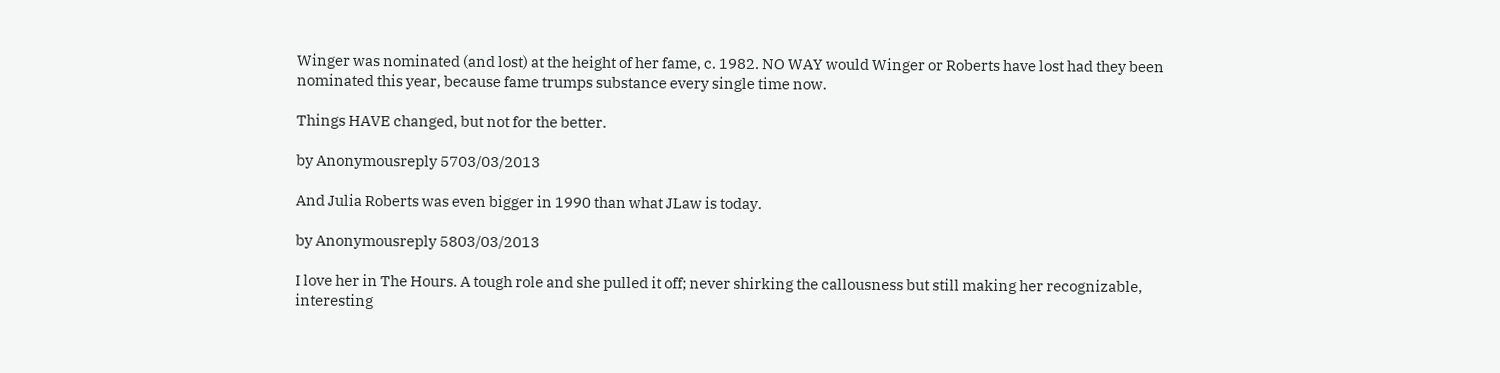Winger was nominated (and lost) at the height of her fame, c. 1982. NO WAY would Winger or Roberts have lost had they been nominated this year, because fame trumps substance every single time now.

Things HAVE changed, but not for the better.

by Anonymousreply 5703/03/2013

And Julia Roberts was even bigger in 1990 than what JLaw is today.

by Anonymousreply 5803/03/2013

I love her in The Hours. A tough role and she pulled it off; never shirking the callousness but still making her recognizable, interesting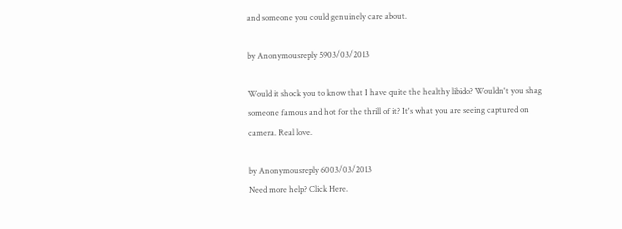and someone you could genuinely care about.

by Anonymousreply 5903/03/2013

Would it shock you to know that I have quite the healthy libido? Wouldn't you shag someone famous and hot for the thrill of it? It's what you are seeing captured on camera. Real love.

by Anonymousreply 6003/03/2013
Need more help? Click Here.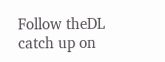Follow theDL catch up on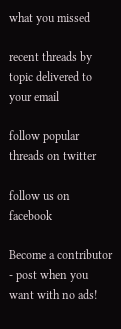what you missed

recent threads by topic delivered to your email

follow popular threads on twitter

follow us on facebook

Become a contributor - post when you want with no ads!